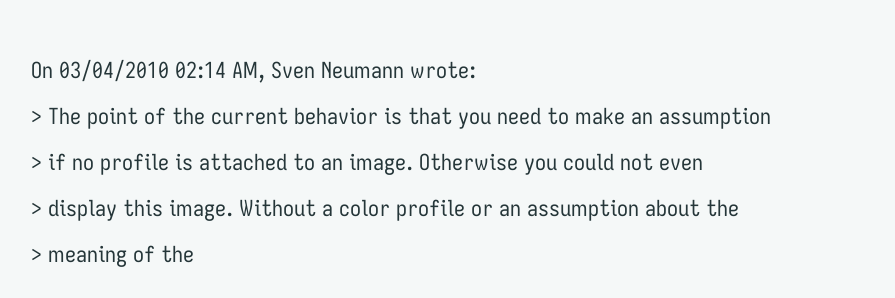On 03/04/2010 02:14 AM, Sven Neumann wrote:
> The point of the current behavior is that you need to make an assumption
> if no profile is attached to an image. Otherwise you could not even
> display this image. Without a color profile or an assumption about the
> meaning of the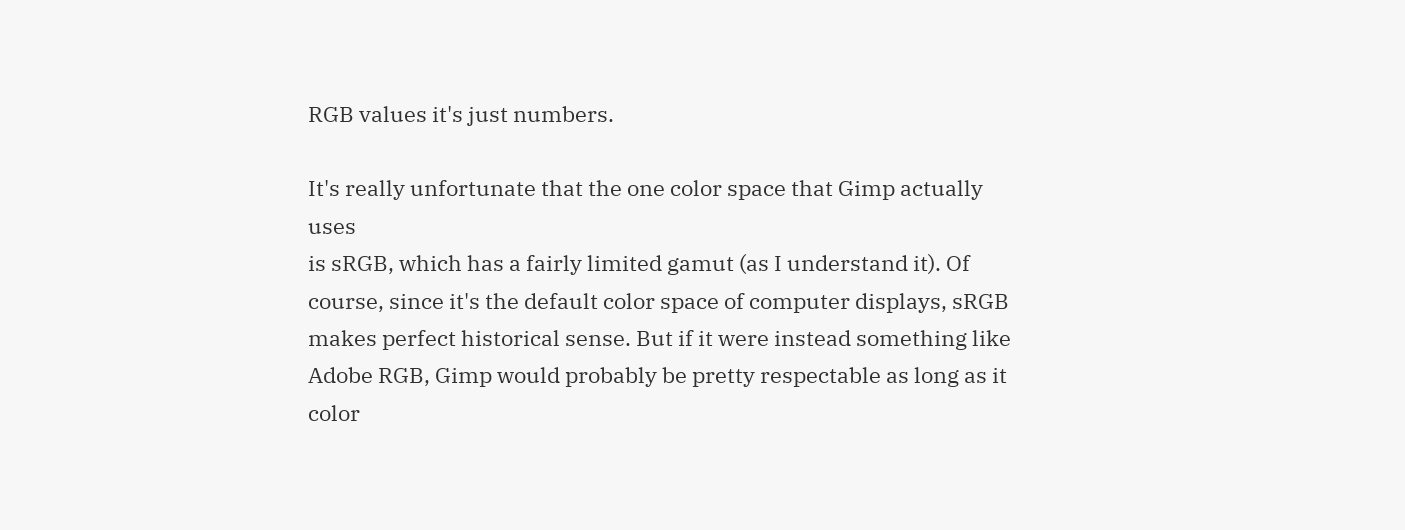RGB values it's just numbers.

It's really unfortunate that the one color space that Gimp actually uses
is sRGB, which has a fairly limited gamut (as I understand it). Of
course, since it's the default color space of computer displays, sRGB
makes perfect historical sense. But if it were instead something like
Adobe RGB, Gimp would probably be pretty respectable as long as it color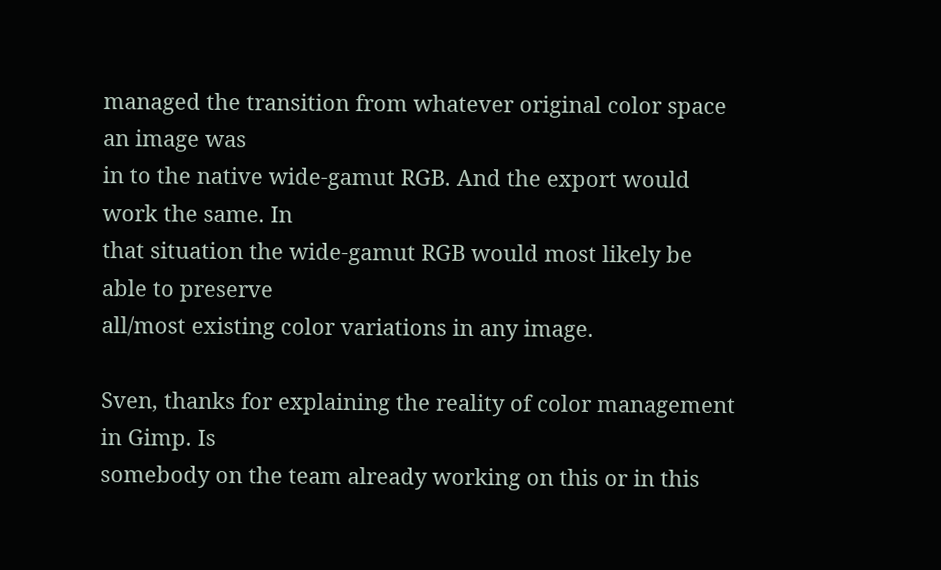managed the transition from whatever original color space an image was
in to the native wide-gamut RGB. And the export would work the same. In
that situation the wide-gamut RGB would most likely be able to preserve
all/most existing color variations in any image.

Sven, thanks for explaining the reality of color management in Gimp. Is
somebody on the team already working on this or in this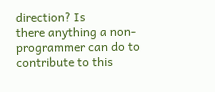direction? Is
there anything a non-programmer can do to contribute to this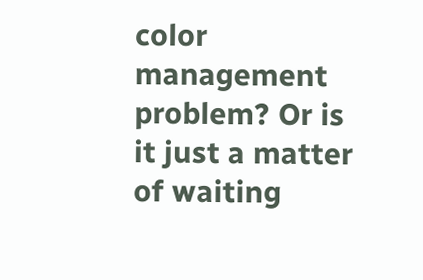color
management problem? Or is it just a matter of waiting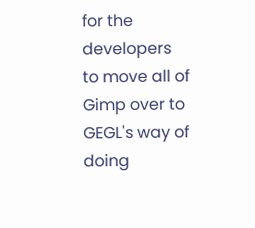for the developers
to move all of Gimp over to GEGL's way of doing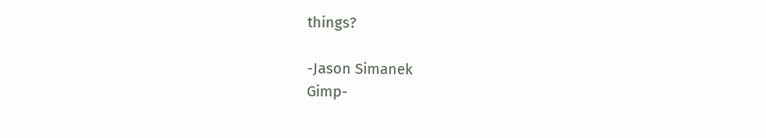things?

-Jason Simanek
Gimp-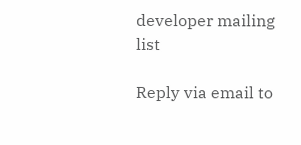developer mailing list

Reply via email to